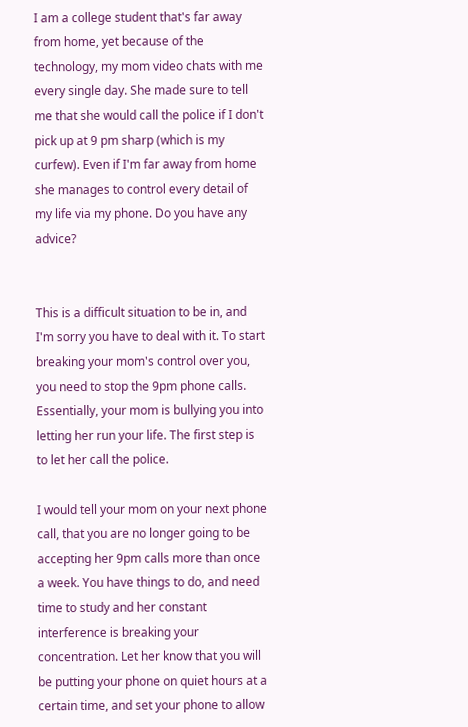I am a college student that's far away from home, yet because of the technology, my mom video chats with me every single day. She made sure to tell me that she would call the police if I don't pick up at 9 pm sharp (which is my curfew). Even if I'm far away from home she manages to control every detail of my life via my phone. Do you have any advice?


This is a difficult situation to be in, and I'm sorry you have to deal with it. To start breaking your mom's control over you, you need to stop the 9pm phone calls. Essentially, your mom is bullying you into letting her run your life. The first step is to let her call the police.

I would tell your mom on your next phone call, that you are no longer going to be accepting her 9pm calls more than once a week. You have things to do, and need time to study and her constant interference is breaking your concentration. Let her know that you will be putting your phone on quiet hours at a certain time, and set your phone to allow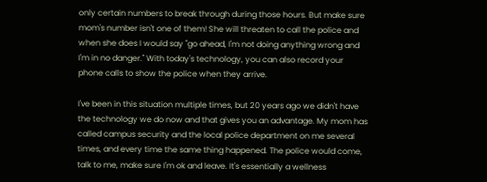only certain numbers to break through during those hours. But make sure mom's number isn't one of them! She will threaten to call the police and when she does I would say "go ahead, I'm not doing anything wrong and I'm in no danger." With today's technology, you can also record your phone calls to show the police when they arrive.

I've been in this situation multiple times, but 20 years ago we didn't have the technology we do now and that gives you an advantage. My mom has called campus security and the local police department on me several times, and every time the same thing happened. The police would come, talk to me, make sure I'm ok and leave. It's essentially a wellness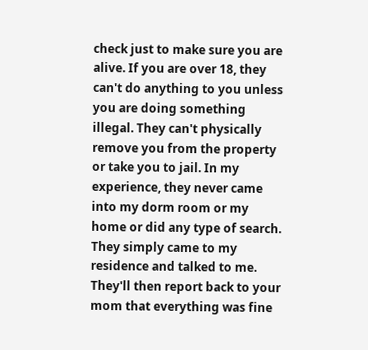check just to make sure you are alive. If you are over 18, they can't do anything to you unless you are doing something illegal. They can't physically remove you from the property or take you to jail. In my experience, they never came into my dorm room or my home or did any type of search. They simply came to my residence and talked to me. They'll then report back to your mom that everything was fine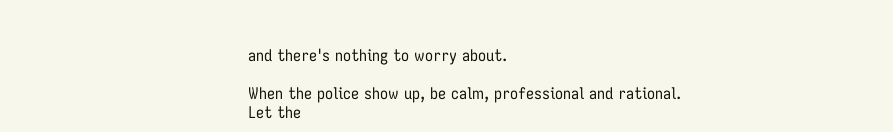and there's nothing to worry about.

When the police show up, be calm, professional and rational. Let the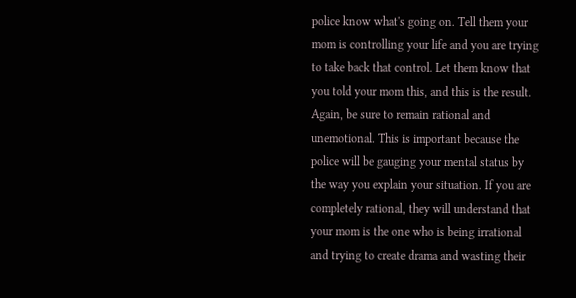police know what's going on. Tell them your mom is controlling your life and you are trying to take back that control. Let them know that you told your mom this, and this is the result. Again, be sure to remain rational and unemotional. This is important because the police will be gauging your mental status by the way you explain your situation. If you are completely rational, they will understand that your mom is the one who is being irrational and trying to create drama and wasting their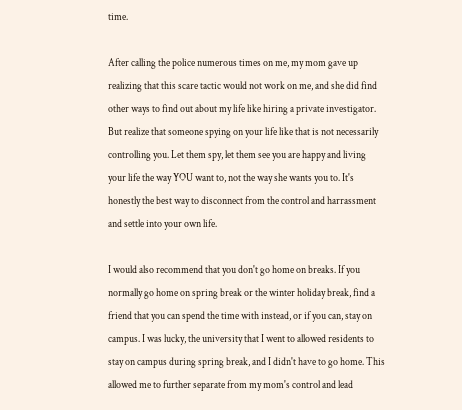time.

After calling the police numerous times on me, my mom gave up realizing that this scare tactic would not work on me, and she did find other ways to find out about my life like hiring a private investigator. But realize that someone spying on your life like that is not necessarily controlling you. Let them spy, let them see you are happy and living your life the way YOU want to, not the way she wants you to. It's honestly the best way to disconnect from the control and harrassment and settle into your own life.

I would also recommend that you don't go home on breaks. If you normally go home on spring break or the winter holiday break, find a friend that you can spend the time with instead, or if you can, stay on campus. I was lucky, the university that I went to allowed residents to stay on campus during spring break, and I didn't have to go home. This allowed me to further separate from my mom's control and lead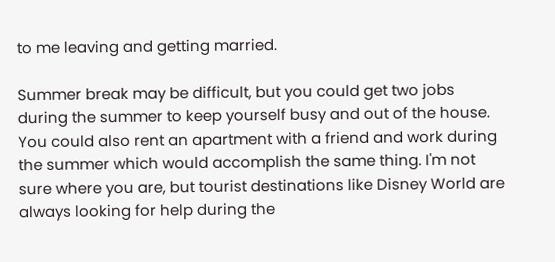to me leaving and getting married.

Summer break may be difficult, but you could get two jobs during the summer to keep yourself busy and out of the house. You could also rent an apartment with a friend and work during the summer which would accomplish the same thing. I'm not sure where you are, but tourist destinations like Disney World are always looking for help during the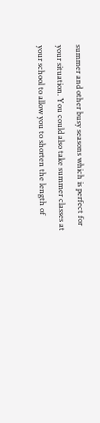summer and other busy seasons which is perfect for your situation. You could also take summer classes at your school to allow you to shorten the length of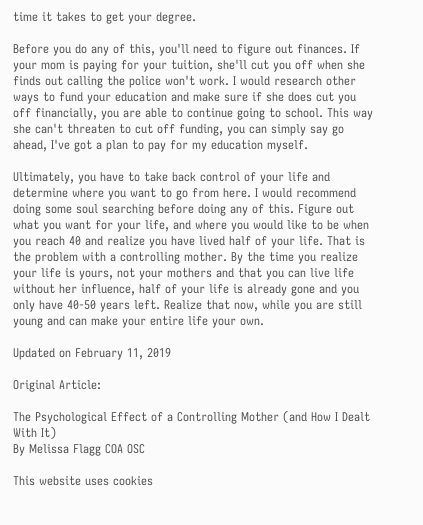time it takes to get your degree.

Before you do any of this, you'll need to figure out finances. If your mom is paying for your tuition, she'll cut you off when she finds out calling the police won't work. I would research other ways to fund your education and make sure if she does cut you off financially, you are able to continue going to school. This way she can't threaten to cut off funding, you can simply say go ahead, I've got a plan to pay for my education myself.

Ultimately, you have to take back control of your life and determine where you want to go from here. I would recommend doing some soul searching before doing any of this. Figure out what you want for your life, and where you would like to be when you reach 40 and realize you have lived half of your life. That is the problem with a controlling mother. By the time you realize your life is yours, not your mothers and that you can live life without her influence, half of your life is already gone and you only have 40-50 years left. Realize that now, while you are still young and can make your entire life your own.

Updated on February 11, 2019

Original Article:

The Psychological Effect of a Controlling Mother (and How I Dealt With It)
By Melissa Flagg COA OSC

This website uses cookies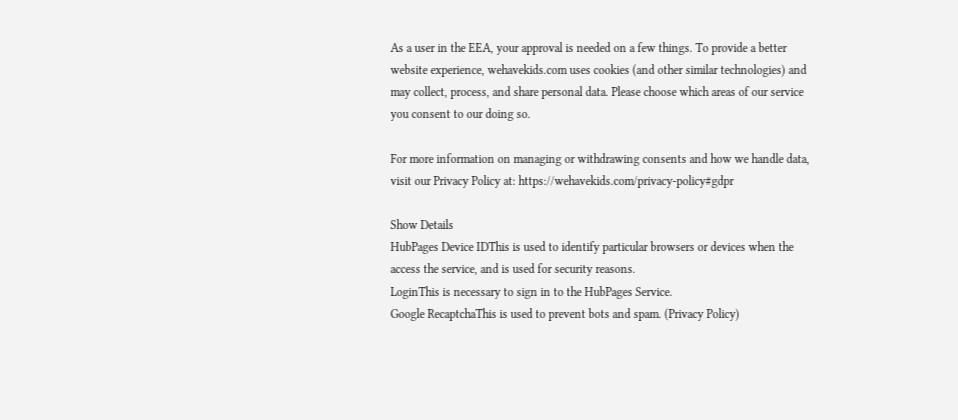As a user in the EEA, your approval is needed on a few things. To provide a better website experience, wehavekids.com uses cookies (and other similar technologies) and may collect, process, and share personal data. Please choose which areas of our service you consent to our doing so.

For more information on managing or withdrawing consents and how we handle data, visit our Privacy Policy at: https://wehavekids.com/privacy-policy#gdpr

Show Details
HubPages Device IDThis is used to identify particular browsers or devices when the access the service, and is used for security reasons.
LoginThis is necessary to sign in to the HubPages Service.
Google RecaptchaThis is used to prevent bots and spam. (Privacy Policy)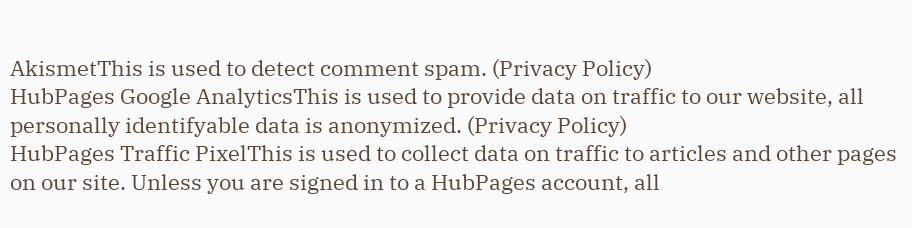AkismetThis is used to detect comment spam. (Privacy Policy)
HubPages Google AnalyticsThis is used to provide data on traffic to our website, all personally identifyable data is anonymized. (Privacy Policy)
HubPages Traffic PixelThis is used to collect data on traffic to articles and other pages on our site. Unless you are signed in to a HubPages account, all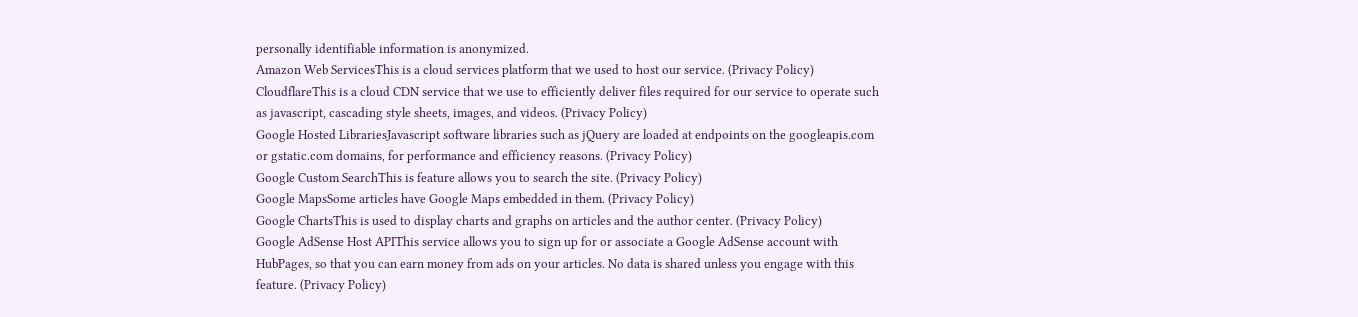personally identifiable information is anonymized.
Amazon Web ServicesThis is a cloud services platform that we used to host our service. (Privacy Policy)
CloudflareThis is a cloud CDN service that we use to efficiently deliver files required for our service to operate such as javascript, cascading style sheets, images, and videos. (Privacy Policy)
Google Hosted LibrariesJavascript software libraries such as jQuery are loaded at endpoints on the googleapis.com or gstatic.com domains, for performance and efficiency reasons. (Privacy Policy)
Google Custom SearchThis is feature allows you to search the site. (Privacy Policy)
Google MapsSome articles have Google Maps embedded in them. (Privacy Policy)
Google ChartsThis is used to display charts and graphs on articles and the author center. (Privacy Policy)
Google AdSense Host APIThis service allows you to sign up for or associate a Google AdSense account with HubPages, so that you can earn money from ads on your articles. No data is shared unless you engage with this feature. (Privacy Policy)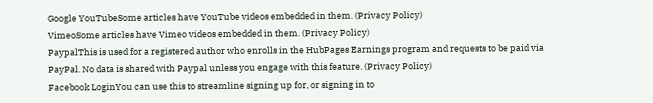Google YouTubeSome articles have YouTube videos embedded in them. (Privacy Policy)
VimeoSome articles have Vimeo videos embedded in them. (Privacy Policy)
PaypalThis is used for a registered author who enrolls in the HubPages Earnings program and requests to be paid via PayPal. No data is shared with Paypal unless you engage with this feature. (Privacy Policy)
Facebook LoginYou can use this to streamline signing up for, or signing in to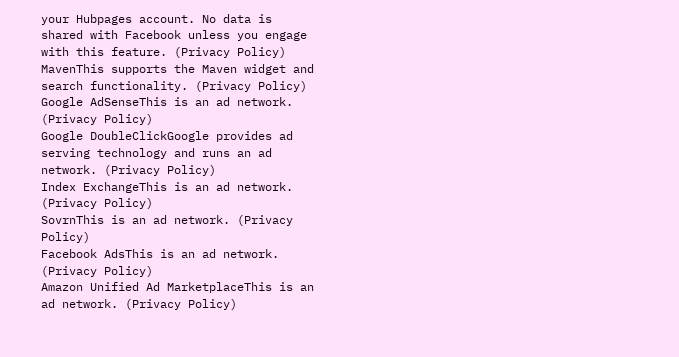your Hubpages account. No data is shared with Facebook unless you engage with this feature. (Privacy Policy)
MavenThis supports the Maven widget and search functionality. (Privacy Policy)
Google AdSenseThis is an ad network. (Privacy Policy)
Google DoubleClickGoogle provides ad serving technology and runs an ad network. (Privacy Policy)
Index ExchangeThis is an ad network. (Privacy Policy)
SovrnThis is an ad network. (Privacy Policy)
Facebook AdsThis is an ad network. (Privacy Policy)
Amazon Unified Ad MarketplaceThis is an ad network. (Privacy Policy)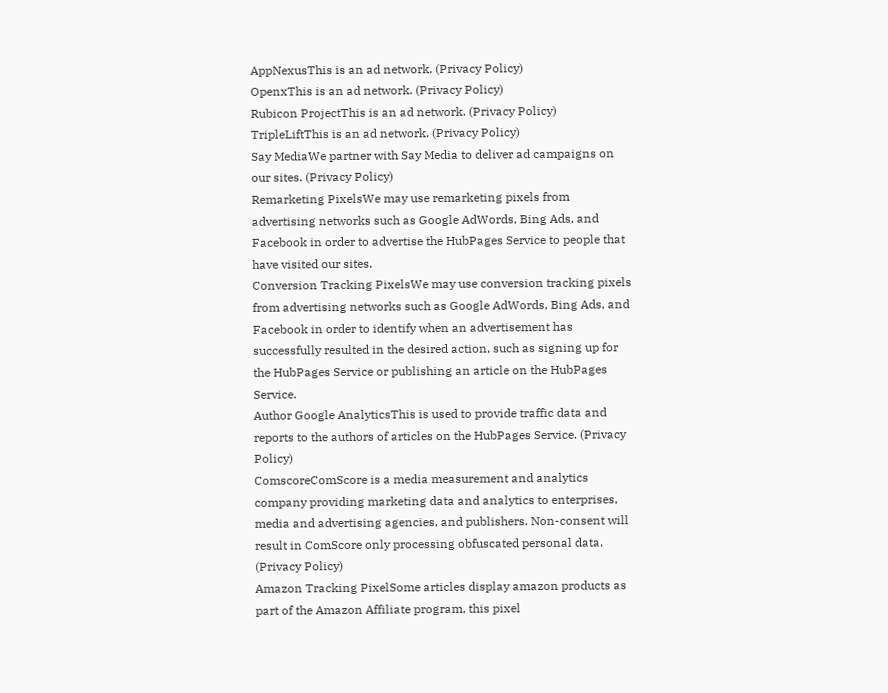AppNexusThis is an ad network. (Privacy Policy)
OpenxThis is an ad network. (Privacy Policy)
Rubicon ProjectThis is an ad network. (Privacy Policy)
TripleLiftThis is an ad network. (Privacy Policy)
Say MediaWe partner with Say Media to deliver ad campaigns on our sites. (Privacy Policy)
Remarketing PixelsWe may use remarketing pixels from advertising networks such as Google AdWords, Bing Ads, and Facebook in order to advertise the HubPages Service to people that have visited our sites.
Conversion Tracking PixelsWe may use conversion tracking pixels from advertising networks such as Google AdWords, Bing Ads, and Facebook in order to identify when an advertisement has successfully resulted in the desired action, such as signing up for the HubPages Service or publishing an article on the HubPages Service.
Author Google AnalyticsThis is used to provide traffic data and reports to the authors of articles on the HubPages Service. (Privacy Policy)
ComscoreComScore is a media measurement and analytics company providing marketing data and analytics to enterprises, media and advertising agencies, and publishers. Non-consent will result in ComScore only processing obfuscated personal data. (Privacy Policy)
Amazon Tracking PixelSome articles display amazon products as part of the Amazon Affiliate program, this pixel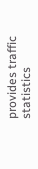provides traffic statistics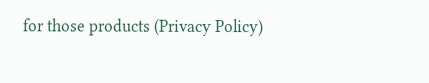for those products (Privacy Policy)